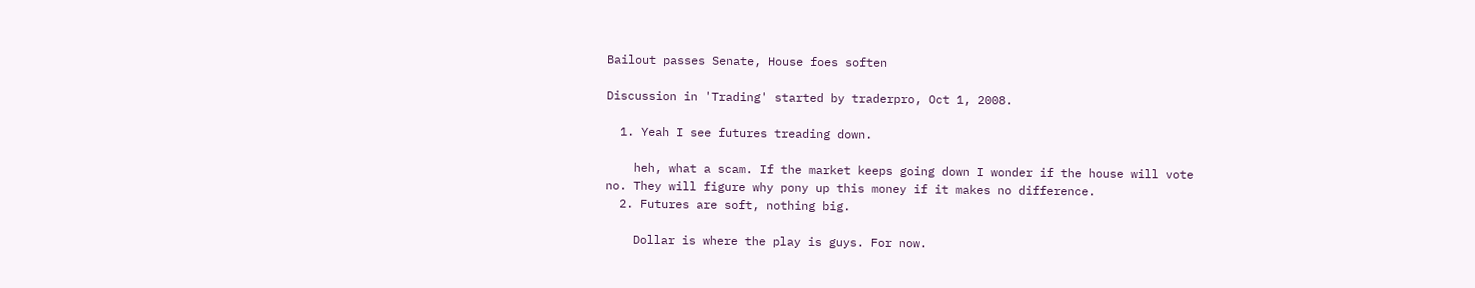Bailout passes Senate, House foes soften

Discussion in 'Trading' started by traderpro, Oct 1, 2008.

  1. Yeah I see futures treading down.

    heh, what a scam. If the market keeps going down I wonder if the house will vote no. They will figure why pony up this money if it makes no difference.
  2. Futures are soft, nothing big.

    Dollar is where the play is guys. For now.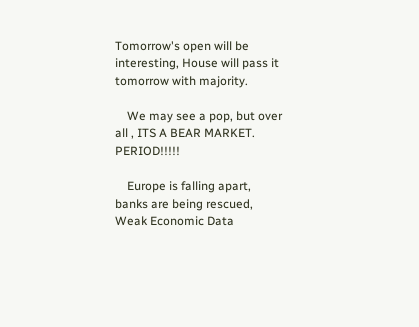Tomorrow's open will be interesting, House will pass it tomorrow with majority.

    We may see a pop, but over all , ITS A BEAR MARKET. PERIOD!!!!!

    Europe is falling apart, banks are being rescued, Weak Economic Data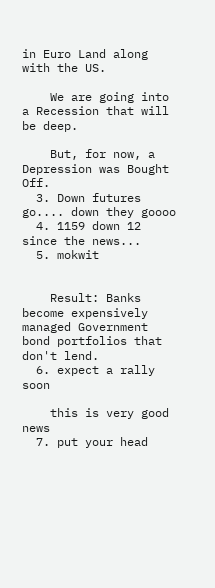in Euro Land along with the US.

    We are going into a Recession that will be deep.

    But, for now, a Depression was Bought Off.
  3. Down futures go.... down they goooo
  4. 1159 down 12 since the news...
  5. mokwit


    Result: Banks become expensively managed Government bond portfolios that don't lend.
  6. expect a rally soon

    this is very good news
  7. put your head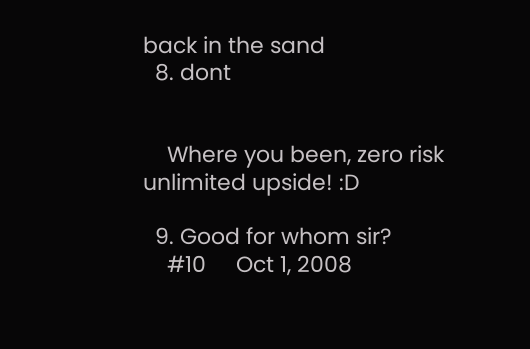back in the sand
  8. dont


    Where you been, zero risk unlimited upside! :D

  9. Good for whom sir?
    #10     Oct 1, 2008